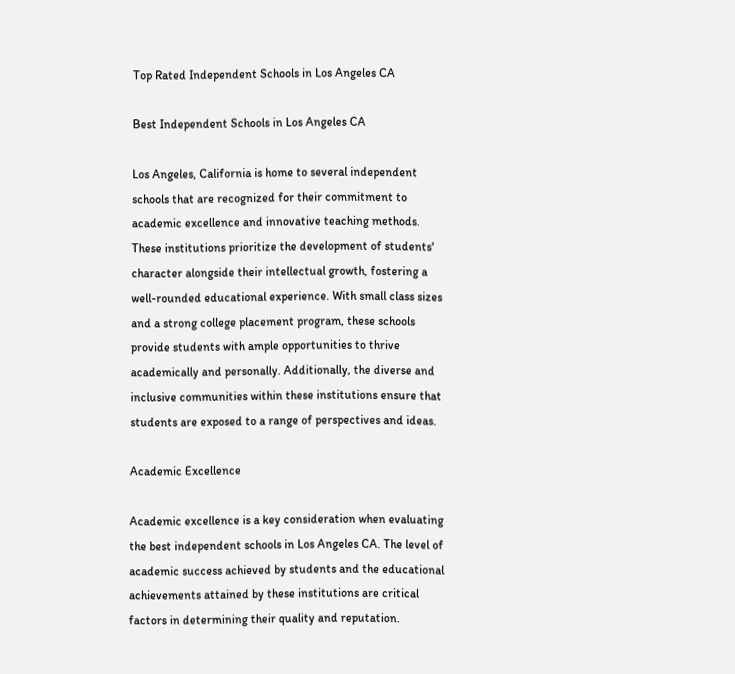Top Rated Independent Schools in Los Angeles CA

Best Independent Schools in Los Angeles CA

Los Angeles, California is home to several independent schools that are recognized for their commitment to academic excellence and innovative teaching methods. These institutions prioritize the development of students' character alongside their intellectual growth, fostering a well-rounded educational experience. With small class sizes and a strong college placement program, these schools provide students with ample opportunities to thrive academically and personally. Additionally, the diverse and inclusive communities within these institutions ensure that students are exposed to a range of perspectives and ideas.

Academic Excellence

Academic excellence is a key consideration when evaluating the best independent schools in Los Angeles CA. The level of academic success achieved by students and the educational achievements attained by these institutions are critical factors in determining their quality and reputation.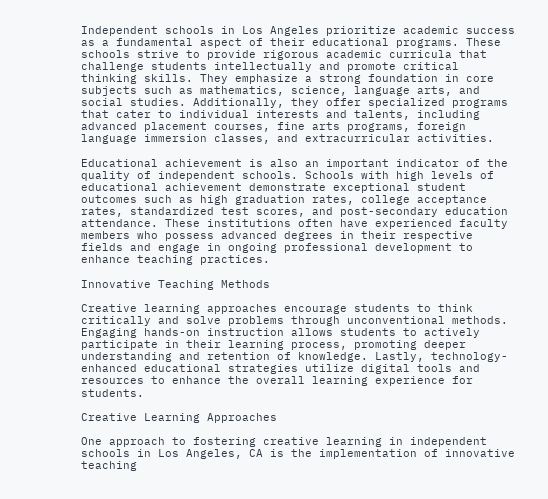Independent schools in Los Angeles prioritize academic success as a fundamental aspect of their educational programs. These schools strive to provide rigorous academic curricula that challenge students intellectually and promote critical thinking skills. They emphasize a strong foundation in core subjects such as mathematics, science, language arts, and social studies. Additionally, they offer specialized programs that cater to individual interests and talents, including advanced placement courses, fine arts programs, foreign language immersion classes, and extracurricular activities.

Educational achievement is also an important indicator of the quality of independent schools. Schools with high levels of educational achievement demonstrate exceptional student outcomes such as high graduation rates, college acceptance rates, standardized test scores, and post-secondary education attendance. These institutions often have experienced faculty members who possess advanced degrees in their respective fields and engage in ongoing professional development to enhance teaching practices.

Innovative Teaching Methods

Creative learning approaches encourage students to think critically and solve problems through unconventional methods. Engaging hands-on instruction allows students to actively participate in their learning process, promoting deeper understanding and retention of knowledge. Lastly, technology-enhanced educational strategies utilize digital tools and resources to enhance the overall learning experience for students.

Creative Learning Approaches

One approach to fostering creative learning in independent schools in Los Angeles, CA is the implementation of innovative teaching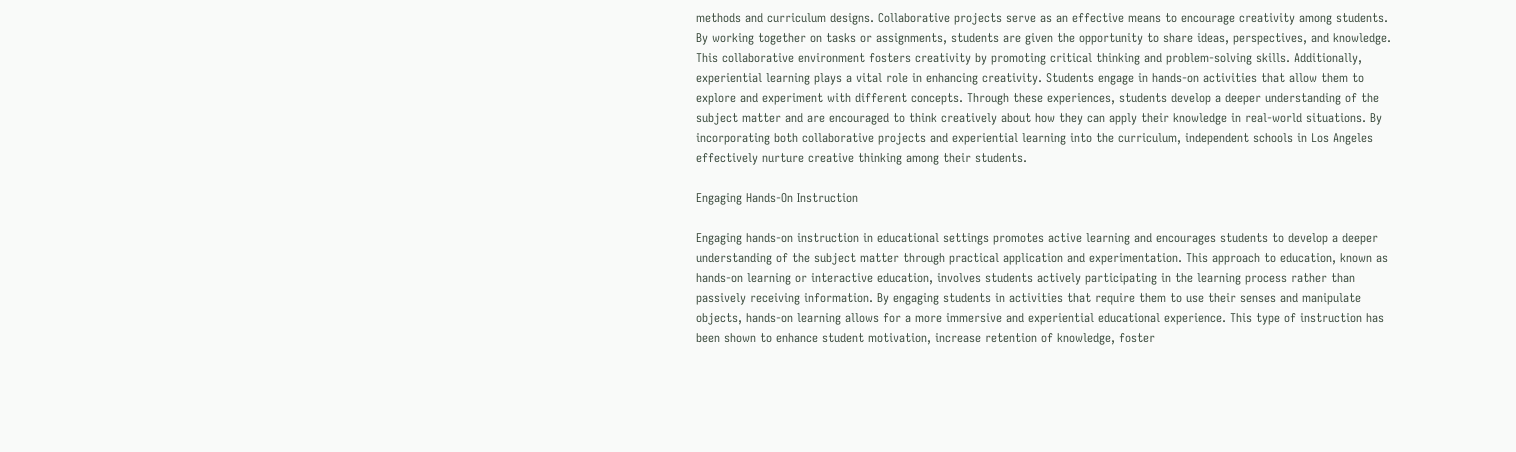methods and curriculum designs. Collaborative projects serve as an effective means to encourage creativity among students. By working together on tasks or assignments, students are given the opportunity to share ideas, perspectives, and knowledge. This collaborative environment fosters creativity by promoting critical thinking and problem-solving skills. Additionally, experiential learning plays a vital role in enhancing creativity. Students engage in hands-on activities that allow them to explore and experiment with different concepts. Through these experiences, students develop a deeper understanding of the subject matter and are encouraged to think creatively about how they can apply their knowledge in real-world situations. By incorporating both collaborative projects and experiential learning into the curriculum, independent schools in Los Angeles effectively nurture creative thinking among their students.

Engaging Hands-On Instruction

Engaging hands-on instruction in educational settings promotes active learning and encourages students to develop a deeper understanding of the subject matter through practical application and experimentation. This approach to education, known as hands-on learning or interactive education, involves students actively participating in the learning process rather than passively receiving information. By engaging students in activities that require them to use their senses and manipulate objects, hands-on learning allows for a more immersive and experiential educational experience. This type of instruction has been shown to enhance student motivation, increase retention of knowledge, foster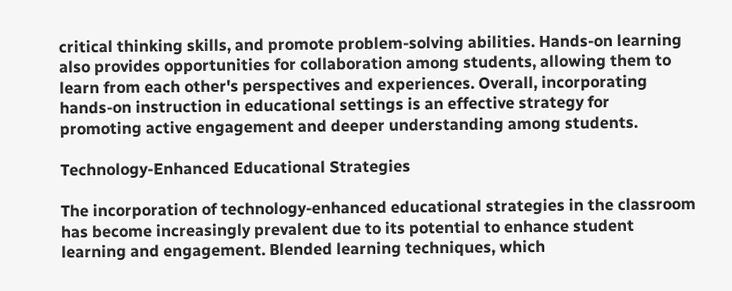critical thinking skills, and promote problem-solving abilities. Hands-on learning also provides opportunities for collaboration among students, allowing them to learn from each other's perspectives and experiences. Overall, incorporating hands-on instruction in educational settings is an effective strategy for promoting active engagement and deeper understanding among students.

Technology-Enhanced Educational Strategies

The incorporation of technology-enhanced educational strategies in the classroom has become increasingly prevalent due to its potential to enhance student learning and engagement. Blended learning techniques, which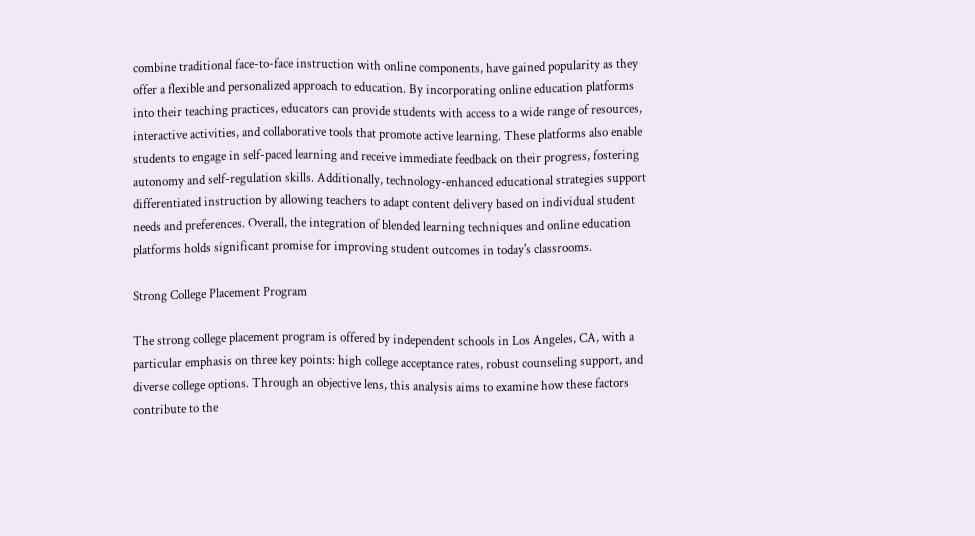combine traditional face-to-face instruction with online components, have gained popularity as they offer a flexible and personalized approach to education. By incorporating online education platforms into their teaching practices, educators can provide students with access to a wide range of resources, interactive activities, and collaborative tools that promote active learning. These platforms also enable students to engage in self-paced learning and receive immediate feedback on their progress, fostering autonomy and self-regulation skills. Additionally, technology-enhanced educational strategies support differentiated instruction by allowing teachers to adapt content delivery based on individual student needs and preferences. Overall, the integration of blended learning techniques and online education platforms holds significant promise for improving student outcomes in today's classrooms.

Strong College Placement Program

The strong college placement program is offered by independent schools in Los Angeles, CA, with a particular emphasis on three key points: high college acceptance rates, robust counseling support, and diverse college options. Through an objective lens, this analysis aims to examine how these factors contribute to the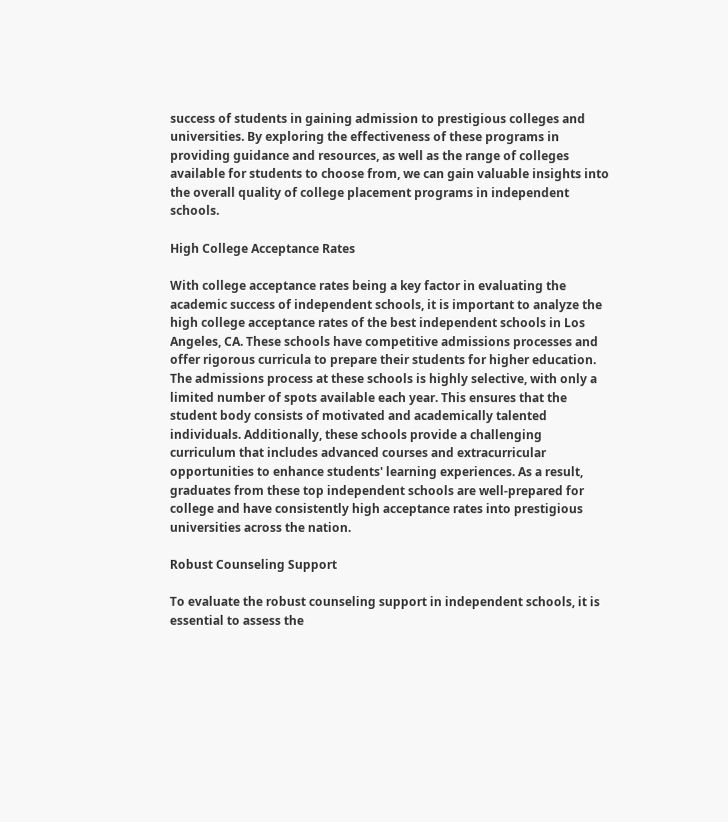success of students in gaining admission to prestigious colleges and universities. By exploring the effectiveness of these programs in providing guidance and resources, as well as the range of colleges available for students to choose from, we can gain valuable insights into the overall quality of college placement programs in independent schools.

High College Acceptance Rates

With college acceptance rates being a key factor in evaluating the academic success of independent schools, it is important to analyze the high college acceptance rates of the best independent schools in Los Angeles, CA. These schools have competitive admissions processes and offer rigorous curricula to prepare their students for higher education. The admissions process at these schools is highly selective, with only a limited number of spots available each year. This ensures that the student body consists of motivated and academically talented individuals. Additionally, these schools provide a challenging curriculum that includes advanced courses and extracurricular opportunities to enhance students' learning experiences. As a result, graduates from these top independent schools are well-prepared for college and have consistently high acceptance rates into prestigious universities across the nation.

Robust Counseling Support

To evaluate the robust counseling support in independent schools, it is essential to assess the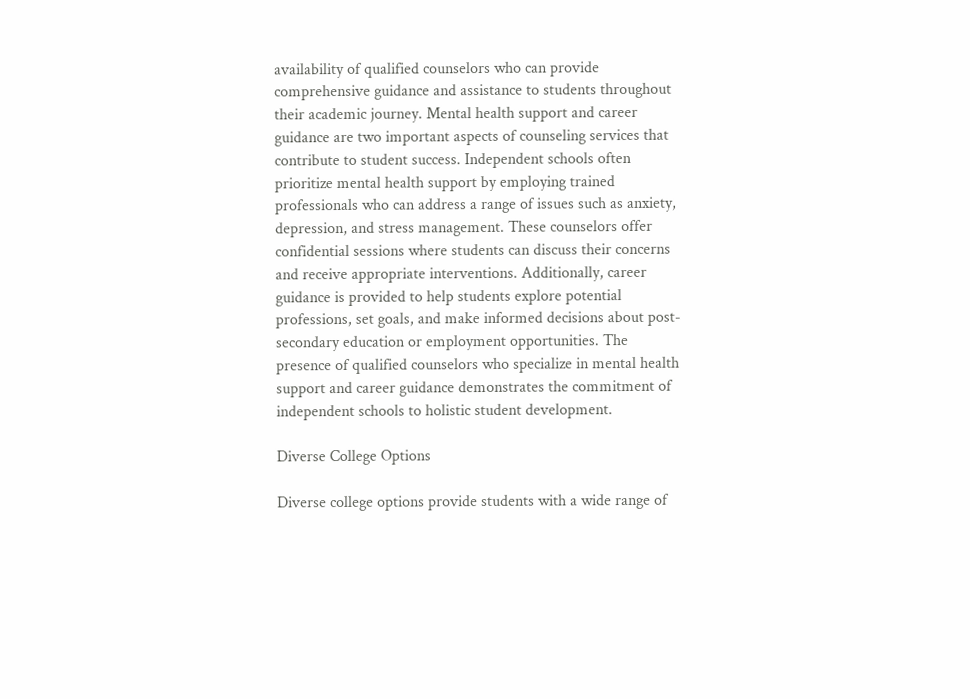availability of qualified counselors who can provide comprehensive guidance and assistance to students throughout their academic journey. Mental health support and career guidance are two important aspects of counseling services that contribute to student success. Independent schools often prioritize mental health support by employing trained professionals who can address a range of issues such as anxiety, depression, and stress management. These counselors offer confidential sessions where students can discuss their concerns and receive appropriate interventions. Additionally, career guidance is provided to help students explore potential professions, set goals, and make informed decisions about post-secondary education or employment opportunities. The presence of qualified counselors who specialize in mental health support and career guidance demonstrates the commitment of independent schools to holistic student development.

Diverse College Options

Diverse college options provide students with a wide range of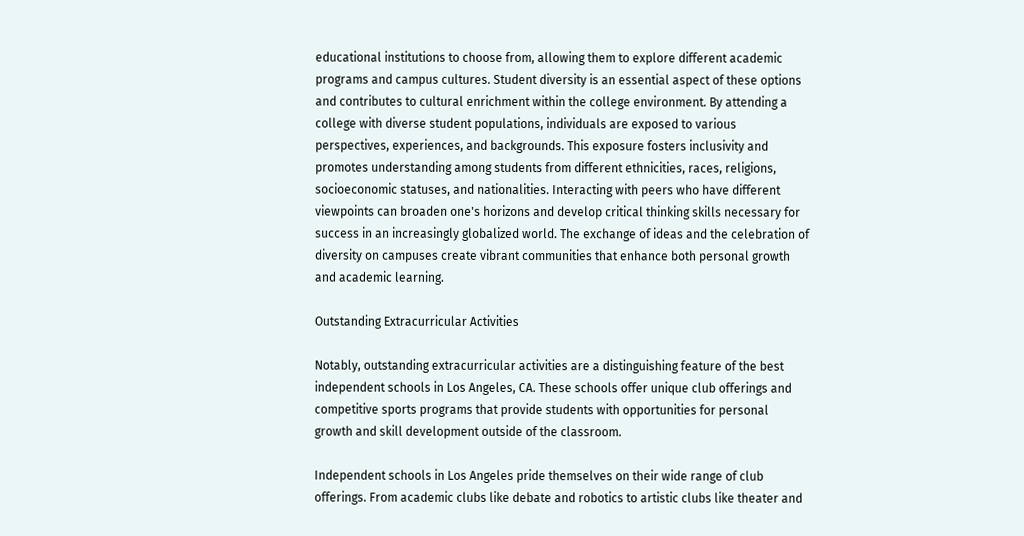educational institutions to choose from, allowing them to explore different academic programs and campus cultures. Student diversity is an essential aspect of these options and contributes to cultural enrichment within the college environment. By attending a college with diverse student populations, individuals are exposed to various perspectives, experiences, and backgrounds. This exposure fosters inclusivity and promotes understanding among students from different ethnicities, races, religions, socioeconomic statuses, and nationalities. Interacting with peers who have different viewpoints can broaden one's horizons and develop critical thinking skills necessary for success in an increasingly globalized world. The exchange of ideas and the celebration of diversity on campuses create vibrant communities that enhance both personal growth and academic learning.

Outstanding Extracurricular Activities

Notably, outstanding extracurricular activities are a distinguishing feature of the best independent schools in Los Angeles, CA. These schools offer unique club offerings and competitive sports programs that provide students with opportunities for personal growth and skill development outside of the classroom.

Independent schools in Los Angeles pride themselves on their wide range of club offerings. From academic clubs like debate and robotics to artistic clubs like theater and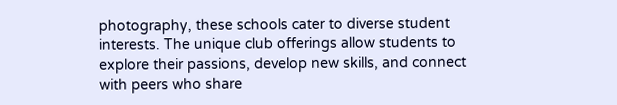photography, these schools cater to diverse student interests. The unique club offerings allow students to explore their passions, develop new skills, and connect with peers who share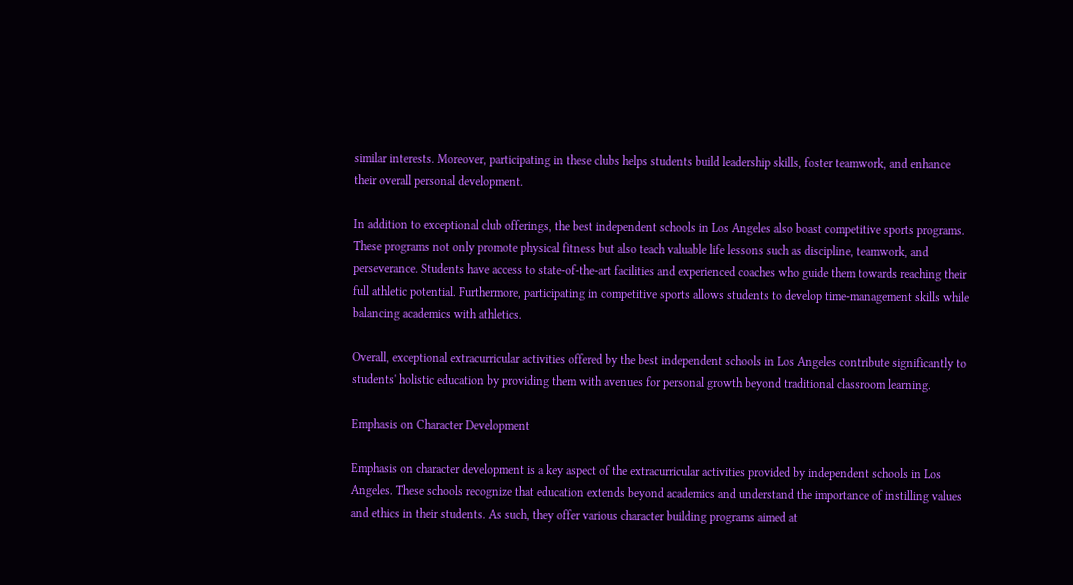similar interests. Moreover, participating in these clubs helps students build leadership skills, foster teamwork, and enhance their overall personal development.

In addition to exceptional club offerings, the best independent schools in Los Angeles also boast competitive sports programs. These programs not only promote physical fitness but also teach valuable life lessons such as discipline, teamwork, and perseverance. Students have access to state-of-the-art facilities and experienced coaches who guide them towards reaching their full athletic potential. Furthermore, participating in competitive sports allows students to develop time-management skills while balancing academics with athletics.

Overall, exceptional extracurricular activities offered by the best independent schools in Los Angeles contribute significantly to students' holistic education by providing them with avenues for personal growth beyond traditional classroom learning.

Emphasis on Character Development

Emphasis on character development is a key aspect of the extracurricular activities provided by independent schools in Los Angeles. These schools recognize that education extends beyond academics and understand the importance of instilling values and ethics in their students. As such, they offer various character building programs aimed at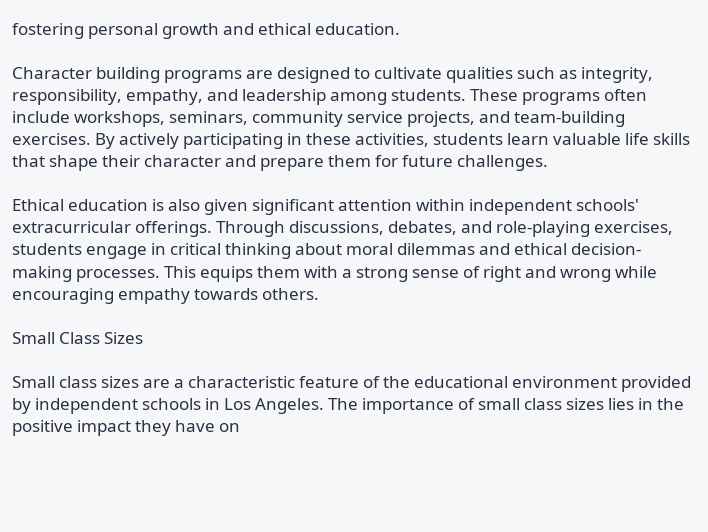fostering personal growth and ethical education.

Character building programs are designed to cultivate qualities such as integrity, responsibility, empathy, and leadership among students. These programs often include workshops, seminars, community service projects, and team-building exercises. By actively participating in these activities, students learn valuable life skills that shape their character and prepare them for future challenges.

Ethical education is also given significant attention within independent schools' extracurricular offerings. Through discussions, debates, and role-playing exercises, students engage in critical thinking about moral dilemmas and ethical decision-making processes. This equips them with a strong sense of right and wrong while encouraging empathy towards others.

Small Class Sizes

Small class sizes are a characteristic feature of the educational environment provided by independent schools in Los Angeles. The importance of small class sizes lies in the positive impact they have on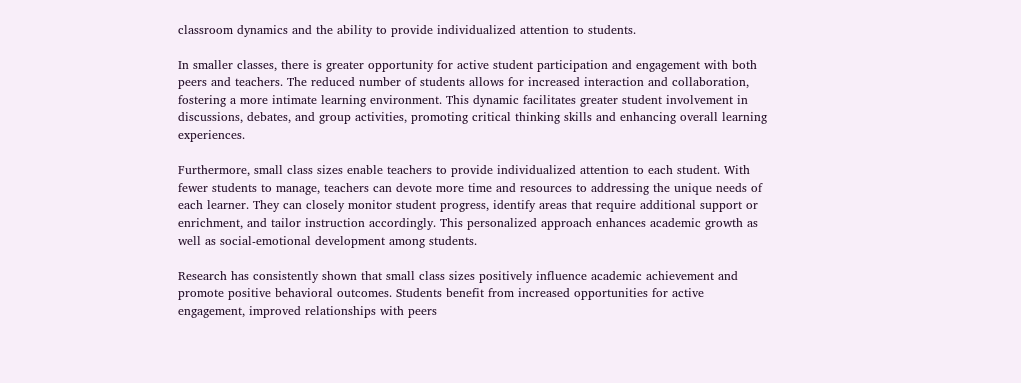classroom dynamics and the ability to provide individualized attention to students.

In smaller classes, there is greater opportunity for active student participation and engagement with both peers and teachers. The reduced number of students allows for increased interaction and collaboration, fostering a more intimate learning environment. This dynamic facilitates greater student involvement in discussions, debates, and group activities, promoting critical thinking skills and enhancing overall learning experiences.

Furthermore, small class sizes enable teachers to provide individualized attention to each student. With fewer students to manage, teachers can devote more time and resources to addressing the unique needs of each learner. They can closely monitor student progress, identify areas that require additional support or enrichment, and tailor instruction accordingly. This personalized approach enhances academic growth as well as social-emotional development among students.

Research has consistently shown that small class sizes positively influence academic achievement and promote positive behavioral outcomes. Students benefit from increased opportunities for active engagement, improved relationships with peers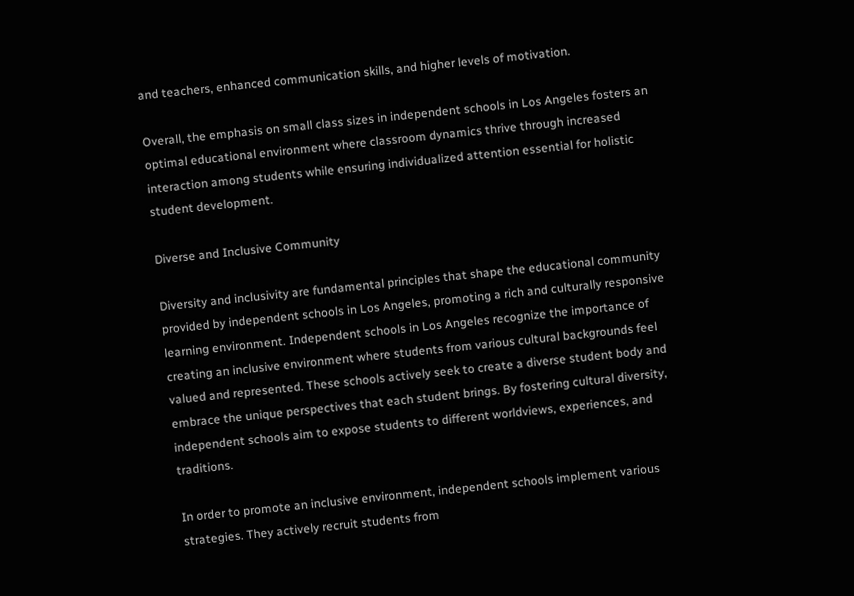and teachers, enhanced communication skills, and higher levels of motivation.

Overall, the emphasis on small class sizes in independent schools in Los Angeles fosters an optimal educational environment where classroom dynamics thrive through increased interaction among students while ensuring individualized attention essential for holistic student development.

Diverse and Inclusive Community

Diversity and inclusivity are fundamental principles that shape the educational community provided by independent schools in Los Angeles, promoting a rich and culturally responsive learning environment. Independent schools in Los Angeles recognize the importance of creating an inclusive environment where students from various cultural backgrounds feel valued and represented. These schools actively seek to create a diverse student body and embrace the unique perspectives that each student brings. By fostering cultural diversity, independent schools aim to expose students to different worldviews, experiences, and traditions.

In order to promote an inclusive environment, independent schools implement various strategies. They actively recruit students from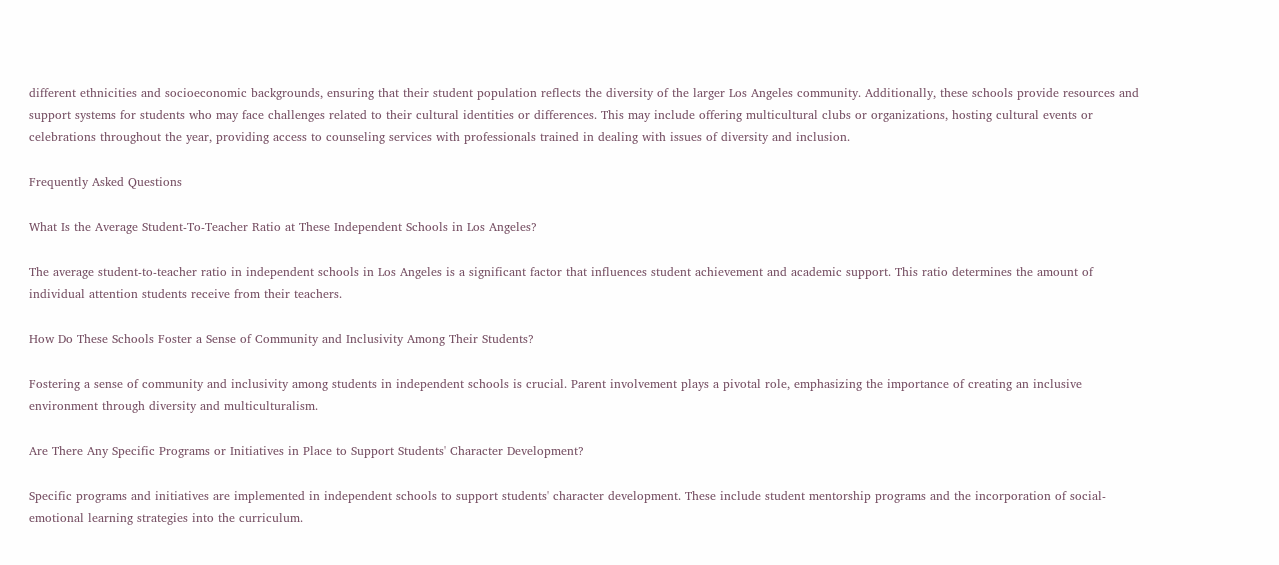different ethnicities and socioeconomic backgrounds, ensuring that their student population reflects the diversity of the larger Los Angeles community. Additionally, these schools provide resources and support systems for students who may face challenges related to their cultural identities or differences. This may include offering multicultural clubs or organizations, hosting cultural events or celebrations throughout the year, providing access to counseling services with professionals trained in dealing with issues of diversity and inclusion.

Frequently Asked Questions

What Is the Average Student-To-Teacher Ratio at These Independent Schools in Los Angeles?

The average student-to-teacher ratio in independent schools in Los Angeles is a significant factor that influences student achievement and academic support. This ratio determines the amount of individual attention students receive from their teachers.

How Do These Schools Foster a Sense of Community and Inclusivity Among Their Students?

Fostering a sense of community and inclusivity among students in independent schools is crucial. Parent involvement plays a pivotal role, emphasizing the importance of creating an inclusive environment through diversity and multiculturalism.

Are There Any Specific Programs or Initiatives in Place to Support Students' Character Development?

Specific programs and initiatives are implemented in independent schools to support students' character development. These include student mentorship programs and the incorporation of social-emotional learning strategies into the curriculum.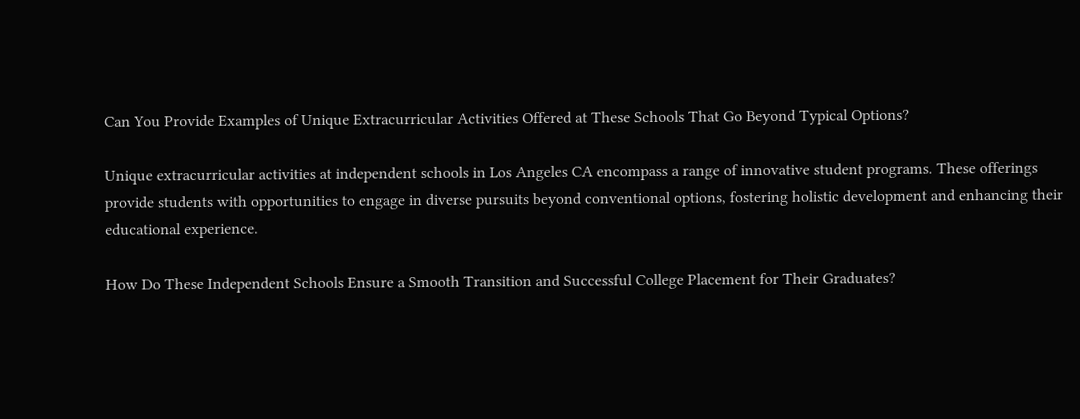Can You Provide Examples of Unique Extracurricular Activities Offered at These Schools That Go Beyond Typical Options?

Unique extracurricular activities at independent schools in Los Angeles CA encompass a range of innovative student programs. These offerings provide students with opportunities to engage in diverse pursuits beyond conventional options, fostering holistic development and enhancing their educational experience.

How Do These Independent Schools Ensure a Smooth Transition and Successful College Placement for Their Graduates?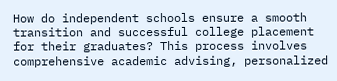How do independent schools ensure a smooth transition and successful college placement for their graduates? This process involves comprehensive academic advising, personalized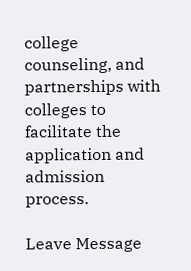college counseling, and partnerships with colleges to facilitate the application and admission process.

Leave Message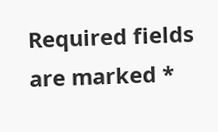Required fields are marked *